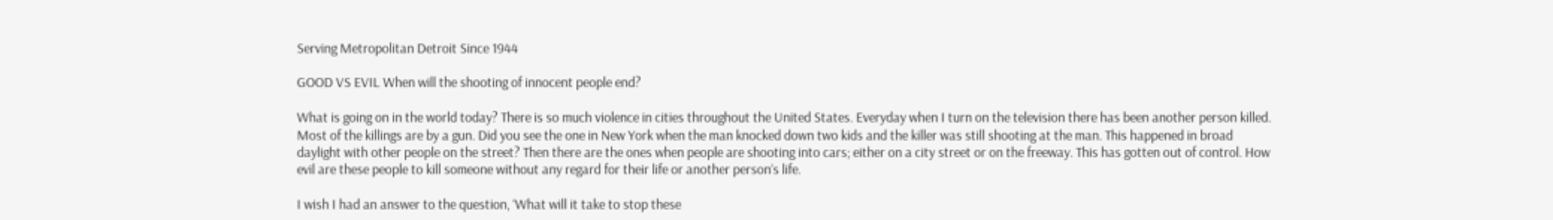Serving Metropolitan Detroit Since 1944

GOOD VS EVIL When will the shooting of innocent people end?

What is going on in the world today? There is so much violence in cities throughout the United States. Everyday when I turn on the television there has been another person killed. Most of the killings are by a gun. Did you see the one in New York when the man knocked down two kids and the killer was still shooting at the man. This happened in broad daylight with other people on the street? Then there are the ones when people are shooting into cars; either on a city street or on the freeway. This has gotten out of control. How evil are these people to kill someone without any regard for their life or another person’s life.

I wish I had an answer to the question, ‘What will it take to stop these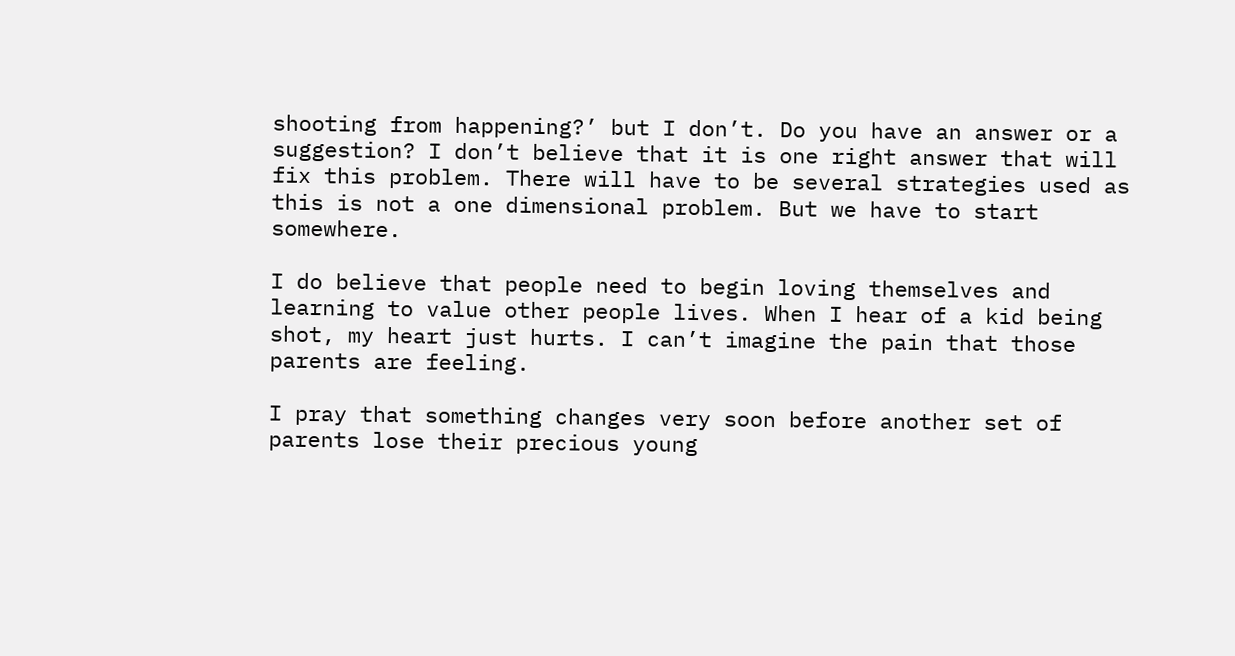shooting from happening?’ but I don’t. Do you have an answer or a suggestion? I don’t believe that it is one right answer that will fix this problem. There will have to be several strategies used as this is not a one dimensional problem. But we have to start somewhere.

I do believe that people need to begin loving themselves and learning to value other people lives. When I hear of a kid being shot, my heart just hurts. I can’t imagine the pain that those parents are feeling.

I pray that something changes very soon before another set of parents lose their precious young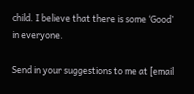child. I believe that there is some ‘Good’ in everyone.

Send in your suggestions to me at [email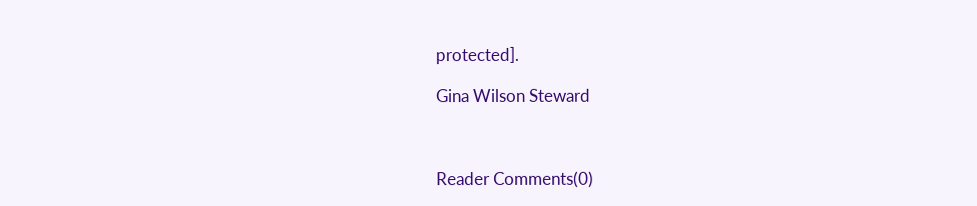protected].

Gina Wilson Steward



Reader Comments(0)